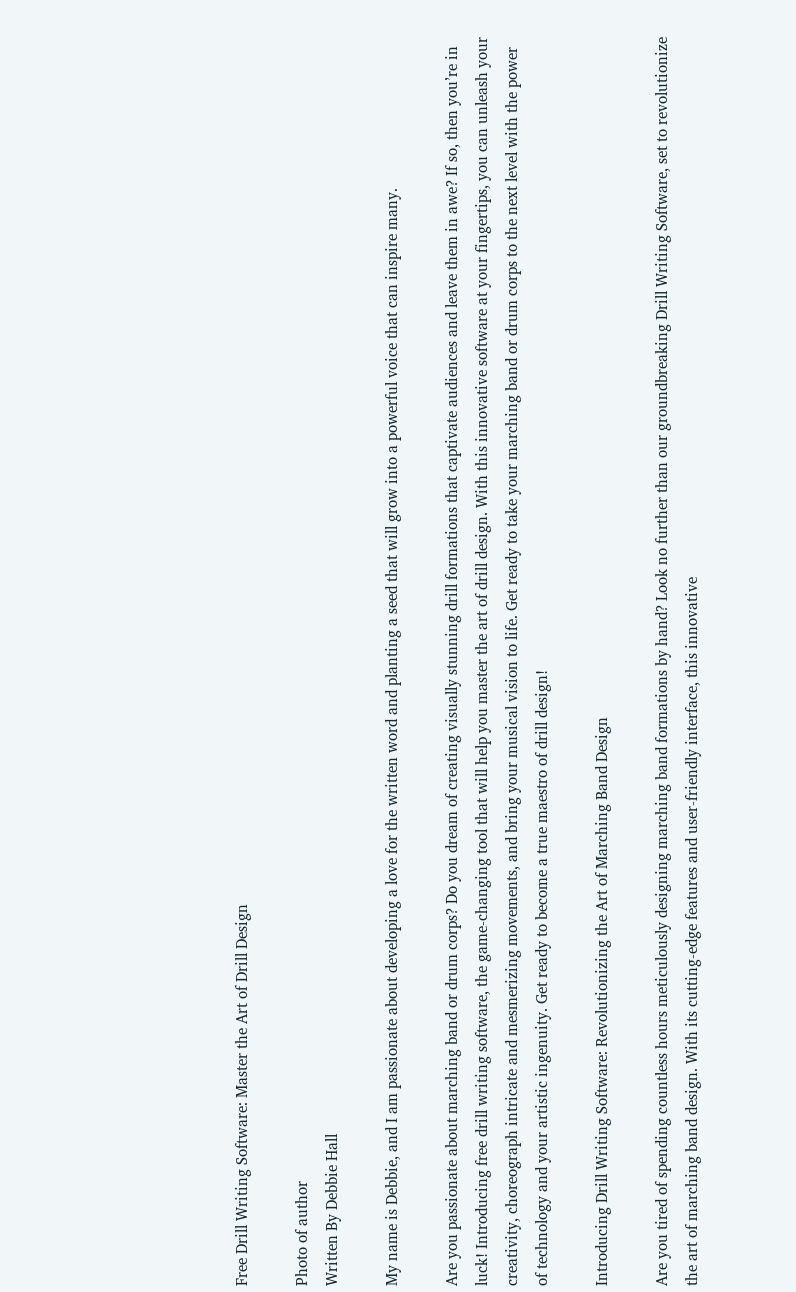Free Drill Writing Software: Master the Art of Drill Design

Photo of author
Written By Debbie Hall

My name is Debbie, and I am passionate about developing a love for the written word and planting a seed that will grow into a powerful voice that can inspire many.

Are you passionate about marching band or drum corps? Do you dream of creating visually stunning drill formations that captivate audiences and leave them in awe? If so, then you’re in luck! Introducing free drill writing software, the game-changing tool that will help you master the art of drill design. With this innovative software at your fingertips, you can unleash your creativity, choreograph intricate and mesmerizing movements, and bring your musical vision to life. Get ready to take your marching band or drum corps to the next level with the power of technology and your artistic ingenuity. Get ready to become a true maestro of drill design!

Introducing Drill Writing Software: Revolutionizing the Art of Marching Band Design

Are you tired of spending countless hours meticulously designing marching band formations by hand? Look no further than our groundbreaking Drill Writing Software, set to revolutionize the art of marching band design. With its cutting-edge features and user-friendly interface, this innovative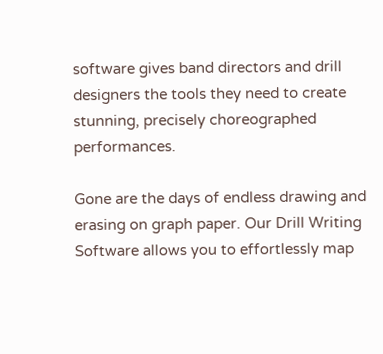software gives band directors and drill designers the tools they need to create stunning, precisely choreographed performances.

Gone are the days of endless drawing and erasing on graph paper. Our Drill Writing Software allows you to effortlessly map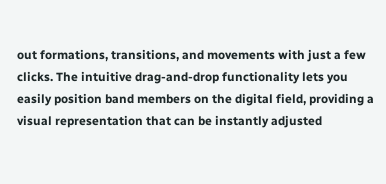out formations, transitions, and movements with just a few clicks. The intuitive drag-and-drop functionality lets you easily position band members on the digital field, providing a visual representation that can be instantly adjusted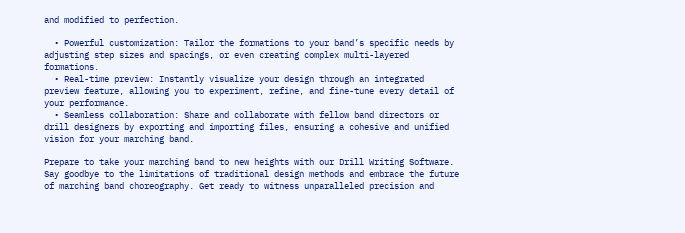and modified to perfection.

  • Powerful customization: Tailor the formations to your band’s specific needs by adjusting step sizes and spacings, or even creating complex multi-layered formations.
  • Real-time preview: Instantly visualize your design through an integrated preview feature, allowing you to experiment, refine, and fine-tune every detail of your performance.
  • Seamless collaboration: Share and collaborate with fellow band directors or drill designers by exporting and importing files, ensuring a cohesive and unified vision for your marching band.

Prepare to take your marching band to new heights with our Drill Writing Software. Say goodbye to the limitations of traditional design methods and embrace the future of marching band choreography. Get ready to witness unparalleled precision and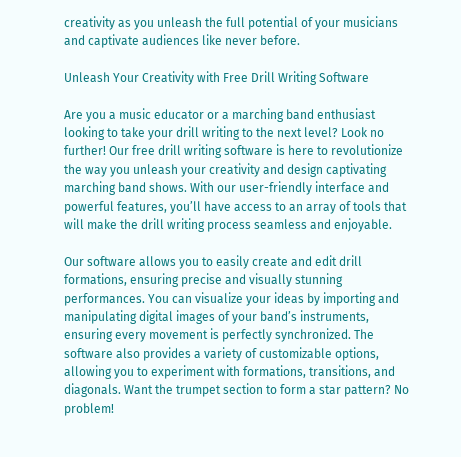creativity as you unleash the full potential of your musicians and captivate audiences like never before.

Unleash Your Creativity with Free Drill Writing Software

Are you a music educator or a marching band enthusiast looking to take your drill writing to the next level? Look no further! Our free drill writing software is here to revolutionize the way you unleash your creativity and design captivating marching band shows. With our user-friendly interface and powerful features, you’ll have access to an array of tools that will make the drill writing process seamless and enjoyable.

Our software allows you to easily create and edit drill formations, ensuring precise and visually stunning performances. You can visualize your ideas by importing and manipulating digital images of your band’s instruments, ensuring every movement is perfectly synchronized. The software also provides a variety of customizable options, allowing you to experiment with formations, transitions, and diagonals. Want the trumpet section to form a star pattern? No problem!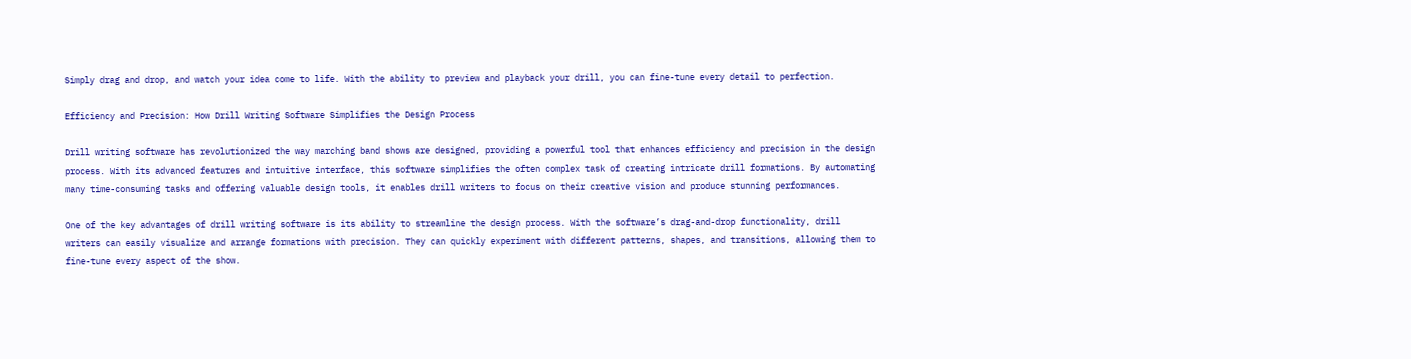Simply drag and drop, and watch your idea come to life. With the ability to preview and playback your drill, you can fine-tune every detail to perfection.

Efficiency and Precision: How Drill Writing Software Simplifies the Design Process

Drill writing software has revolutionized the way marching band shows are designed, providing a powerful tool that enhances efficiency and precision in the design process. With its advanced features and intuitive interface, this software simplifies the often complex task of creating intricate drill formations. By automating many time-consuming tasks and offering valuable design tools, it enables drill writers to focus on their creative vision and produce stunning performances.

One of the key advantages of drill writing software is its ability to streamline the design process. With the software’s drag-and-drop functionality, drill writers can easily visualize and arrange formations with precision. They can quickly experiment with different patterns, shapes, and transitions, allowing them to fine-tune every aspect of the show.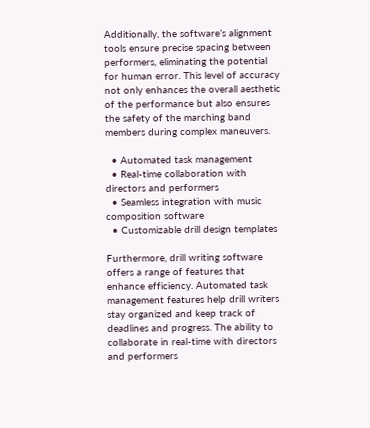Additionally, the software’s alignment tools ensure precise spacing between performers, eliminating the potential for human error. This level of accuracy not only enhances the overall aesthetic of the performance but also ensures the safety of the marching band members during complex maneuvers.

  • Automated task management
  • Real-time collaboration with directors and performers
  • Seamless integration with music composition software
  • Customizable drill design templates

Furthermore, drill writing software offers a range of features that enhance efficiency. Automated task management features help drill writers stay organized and keep track of deadlines and progress. The ability to collaborate in real-time with directors and performers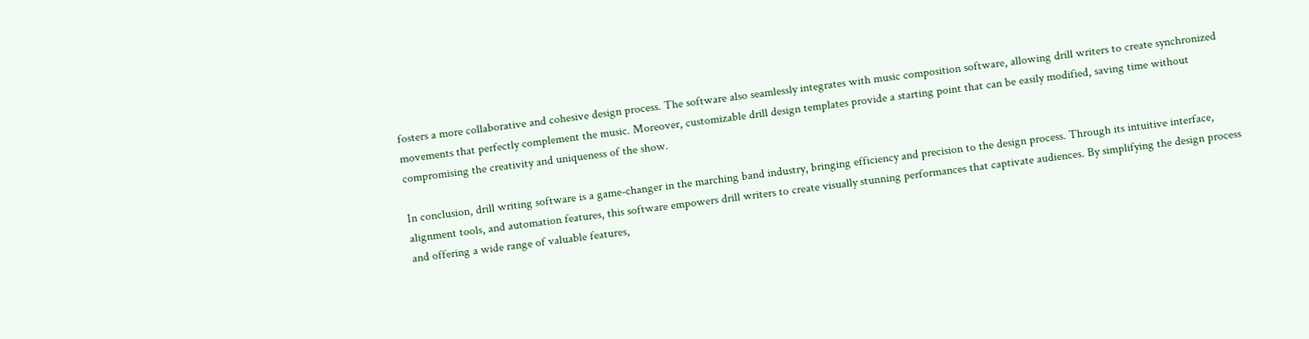fosters a more collaborative and cohesive design process. The software also seamlessly integrates with music composition software, allowing drill writers to create synchronized movements that perfectly complement the music. Moreover, customizable drill design templates provide a starting point that can be easily modified, saving time without compromising the creativity and uniqueness of the show.

In conclusion, drill writing software is a game-changer in the marching band industry, bringing efficiency and precision to the design process. Through its intuitive interface, alignment tools, and automation features, this software empowers drill writers to create visually stunning performances that captivate audiences. By simplifying the design process and offering a wide range of valuable features,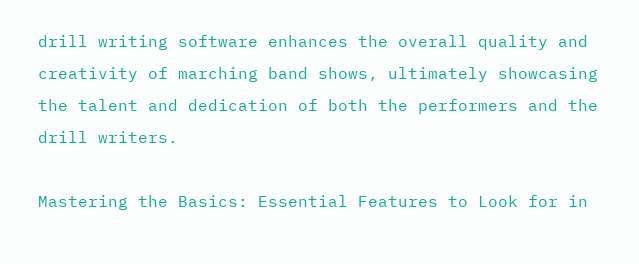drill writing software enhances the overall quality and creativity of marching band shows, ultimately showcasing the talent and dedication of both the performers and the drill writers.

Mastering the Basics: Essential Features to Look for in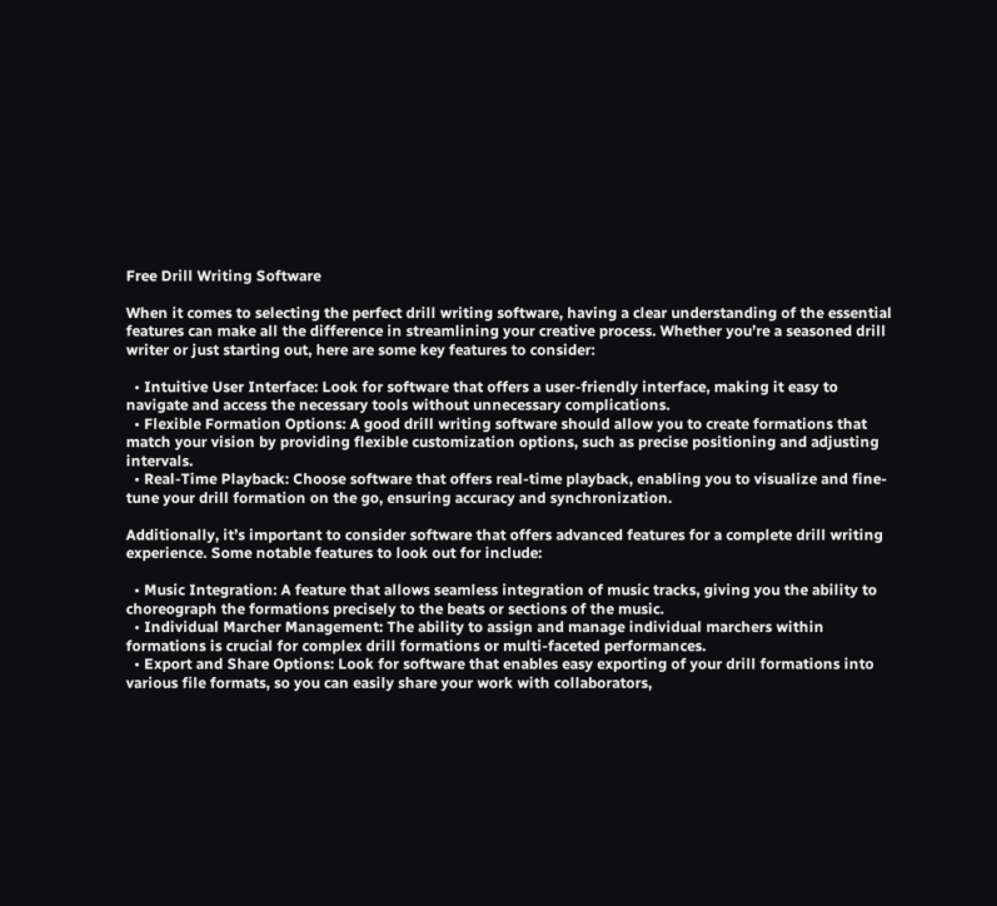Free Drill Writing Software

When it comes to selecting the perfect drill writing software, having a clear understanding of the essential features can make all the difference in streamlining your creative process. Whether you’re a seasoned drill writer or just starting out, here are some key features to consider:

  • Intuitive User Interface: Look for software that offers a user-friendly interface, making it easy to navigate and access the necessary tools without unnecessary complications.
  • Flexible Formation Options: A good drill writing software should allow you to create formations that match your vision by providing flexible customization options, such as precise positioning and adjusting intervals.
  • Real-Time Playback: Choose software that offers real-time playback, enabling you to visualize and fine-tune your drill formation on the go, ensuring accuracy and synchronization.

Additionally, it’s important to consider software that offers advanced features for a complete drill writing experience. Some notable features to look out for include:

  • Music Integration: A feature that allows seamless integration of music tracks, giving you the ability to choreograph the formations precisely to the beats or sections of the music.
  • Individual Marcher Management: The ability to assign and manage individual marchers within formations is crucial for complex drill formations or multi-faceted performances.
  • Export and Share Options: Look for software that enables easy exporting of your drill formations into various file formats, so you can easily share your work with collaborators,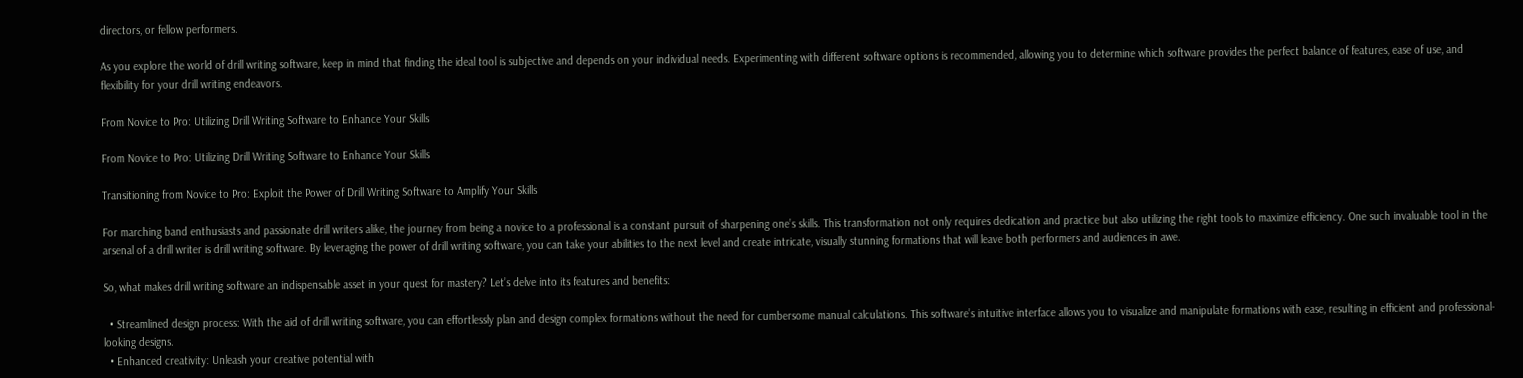directors, or fellow performers.

As you explore the world of drill writing software, keep in mind that finding the ideal tool is subjective and depends on your individual needs. Experimenting with different software options is recommended, allowing you to determine which software provides the perfect balance of features, ease of use, and flexibility for your drill writing endeavors.

From Novice to Pro: Utilizing Drill Writing Software to Enhance Your Skills

From Novice to Pro: Utilizing Drill Writing Software to Enhance Your Skills

Transitioning from Novice to Pro: Exploit the Power of Drill Writing Software to Amplify Your Skills

For marching band enthusiasts and passionate drill writers alike, the journey from being a novice to a professional is a constant pursuit of sharpening one’s skills. This transformation not only requires dedication and practice but also utilizing the right tools to maximize efficiency. One such invaluable tool in the arsenal of a drill writer is drill writing software. By leveraging the power of drill writing software, you can take your abilities to the next level and create intricate, visually stunning formations that will leave both performers and audiences in awe.

So, what makes drill writing software an indispensable asset in your quest for mastery? Let’s delve into its features and benefits:

  • Streamlined design process: With the aid of drill writing software, you can effortlessly plan and design complex formations without the need for cumbersome manual calculations. This software’s intuitive interface allows you to visualize and manipulate formations with ease, resulting in efficient and professional-looking designs.
  • Enhanced creativity: Unleash your creative potential with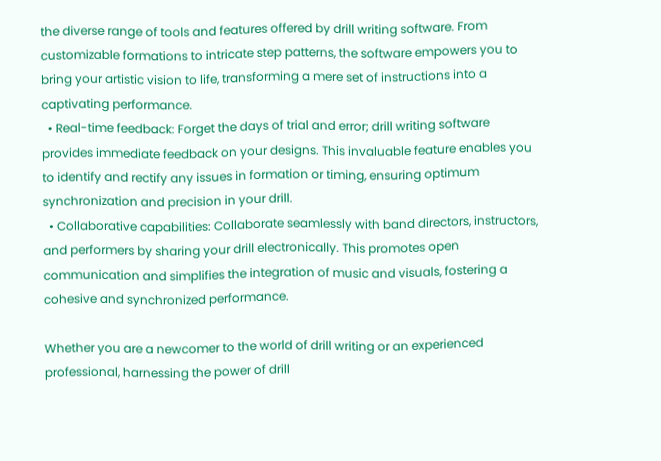the diverse range of tools and features offered by drill writing software. From customizable formations to intricate step patterns, the software empowers you to bring your artistic vision to life, transforming a mere set of instructions into a captivating performance.
  • Real-time feedback: Forget the days of trial and error; drill writing software provides immediate feedback on your designs. This invaluable feature enables you to identify and rectify any issues in formation or timing, ensuring optimum synchronization and precision in your drill.
  • Collaborative capabilities: Collaborate seamlessly with band directors, instructors, and performers by sharing your drill electronically. This promotes open communication and simplifies the integration of music and visuals, fostering a cohesive and synchronized performance.

Whether you are a newcomer to the world of drill writing or an experienced professional, harnessing the power of drill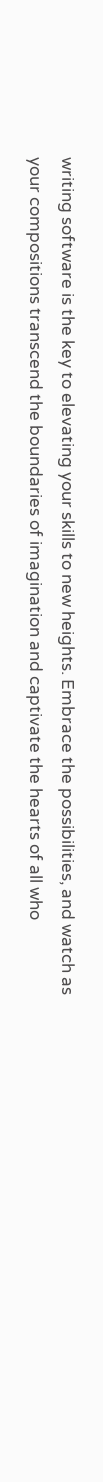writing software is the key to elevating your skills to new heights. Embrace the possibilities, and watch as your compositions transcend the boundaries of imagination and captivate the hearts of all who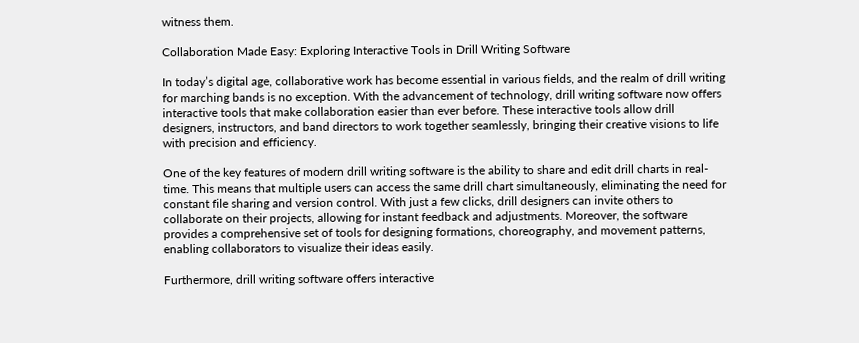witness them.

Collaboration Made Easy: Exploring Interactive Tools in Drill Writing Software

In today’s digital age, collaborative work has become essential in various fields, and the realm of drill writing for marching bands is no exception. With the advancement of technology, drill writing software now offers interactive tools that make collaboration easier than ever before. These interactive tools allow drill designers, instructors, and band directors to work together seamlessly, bringing their creative visions to life with precision and efficiency.

One of the key features of modern drill writing software is the ability to share and edit drill charts in real-time. This means that multiple users can access the same drill chart simultaneously, eliminating the need for constant file sharing and version control. With just a few clicks, drill designers can invite others to collaborate on their projects, allowing for instant feedback and adjustments. Moreover, the software provides a comprehensive set of tools for designing formations, choreography, and movement patterns, enabling collaborators to visualize their ideas easily.

Furthermore, drill writing software offers interactive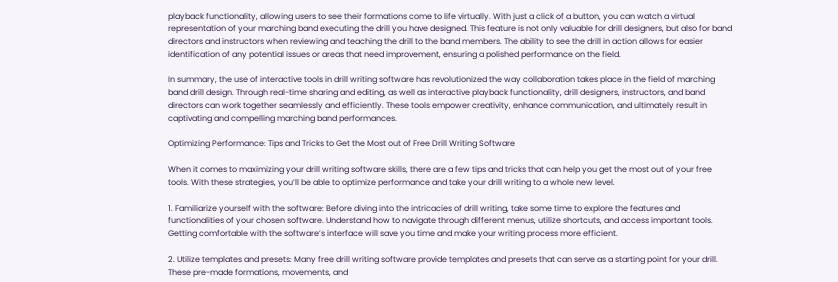playback functionality, allowing users to see their formations come to life virtually. With just a click of a button, you can watch a virtual representation of your marching band executing the drill you have designed. This feature is not only valuable for drill designers, but also for band directors and instructors when reviewing and teaching the drill to the band members. The ability to see the drill in action allows for easier identification of any potential issues or areas that need improvement, ensuring a polished performance on the field.

In summary, the use of interactive tools in drill writing software has revolutionized the way collaboration takes place in the field of marching band drill design. Through real-time sharing and editing, as well as interactive playback functionality, drill designers, instructors, and band directors can work together seamlessly and efficiently. These tools empower creativity, enhance communication, and ultimately result in captivating and compelling marching band performances.

Optimizing Performance: Tips and Tricks to Get the Most out of Free Drill Writing Software

When it comes to maximizing your drill writing software skills, there are a few tips and tricks that can help you get the most out of your free tools. With these strategies, you’ll be able to optimize performance and take your drill writing to a whole new level.

1. Familiarize yourself with the software: Before diving into the intricacies of drill writing, take some time to explore the features and functionalities of your chosen software. Understand how to navigate through different menus, utilize shortcuts, and access important tools. Getting comfortable with the software’s interface will save you time and make your writing process more efficient.

2. Utilize templates and presets: Many free drill writing software provide templates and presets that can serve as a starting point for your drill. These pre-made formations, movements, and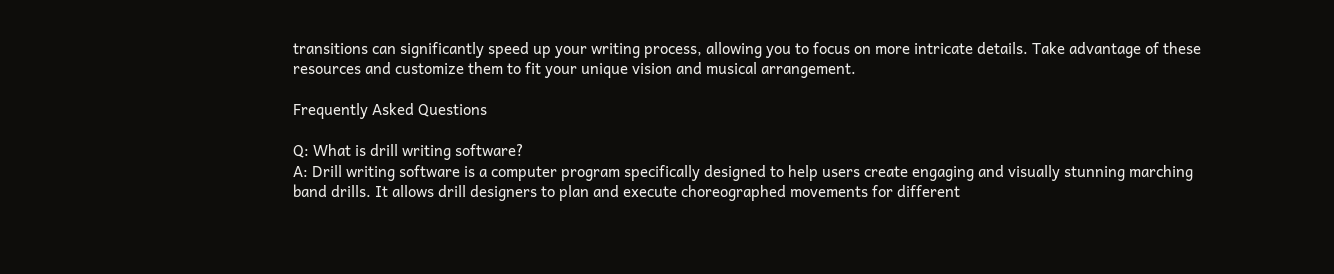transitions can significantly speed up your writing process, allowing you to focus on more intricate details. Take advantage of these resources and customize them to fit your unique vision and musical arrangement.

Frequently Asked Questions

Q: What is drill writing software?
A: Drill writing software is a computer program specifically designed to help users create engaging and visually stunning marching band drills. It allows drill designers to plan and execute choreographed movements for different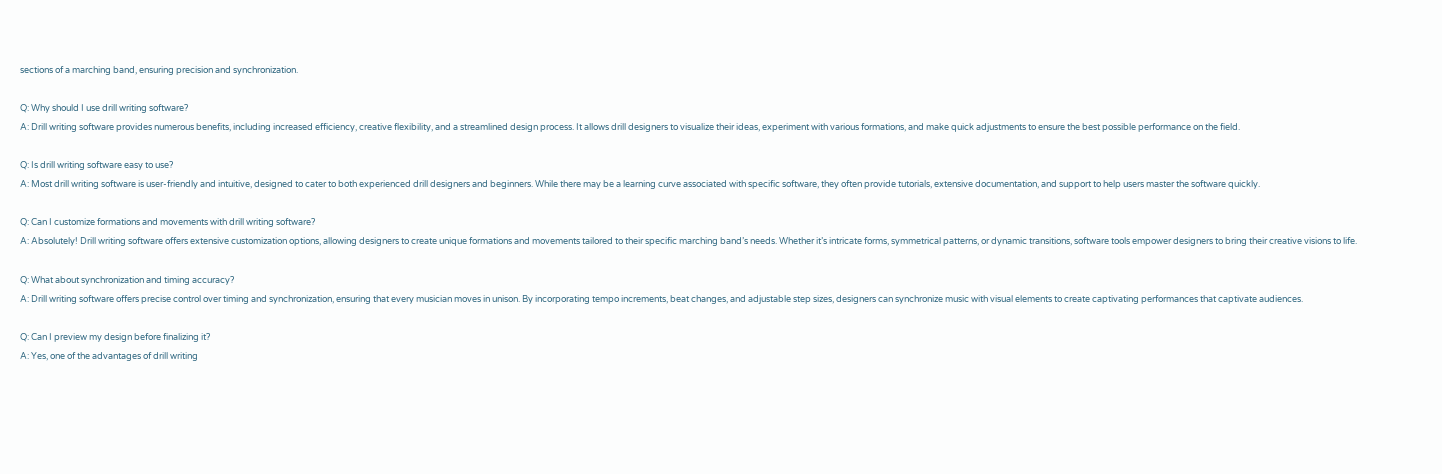sections of a marching band, ensuring precision and synchronization.

Q: Why should I use drill writing software?
A: Drill writing software provides numerous benefits, including increased efficiency, creative flexibility, and a streamlined design process. It allows drill designers to visualize their ideas, experiment with various formations, and make quick adjustments to ensure the best possible performance on the field.

Q: Is drill writing software easy to use?
A: Most drill writing software is user-friendly and intuitive, designed to cater to both experienced drill designers and beginners. While there may be a learning curve associated with specific software, they often provide tutorials, extensive documentation, and support to help users master the software quickly.

Q: Can I customize formations and movements with drill writing software?
A: Absolutely! Drill writing software offers extensive customization options, allowing designers to create unique formations and movements tailored to their specific marching band’s needs. Whether it’s intricate forms, symmetrical patterns, or dynamic transitions, software tools empower designers to bring their creative visions to life.

Q: What about synchronization and timing accuracy?
A: Drill writing software offers precise control over timing and synchronization, ensuring that every musician moves in unison. By incorporating tempo increments, beat changes, and adjustable step sizes, designers can synchronize music with visual elements to create captivating performances that captivate audiences.

Q: Can I preview my design before finalizing it?
A: Yes, one of the advantages of drill writing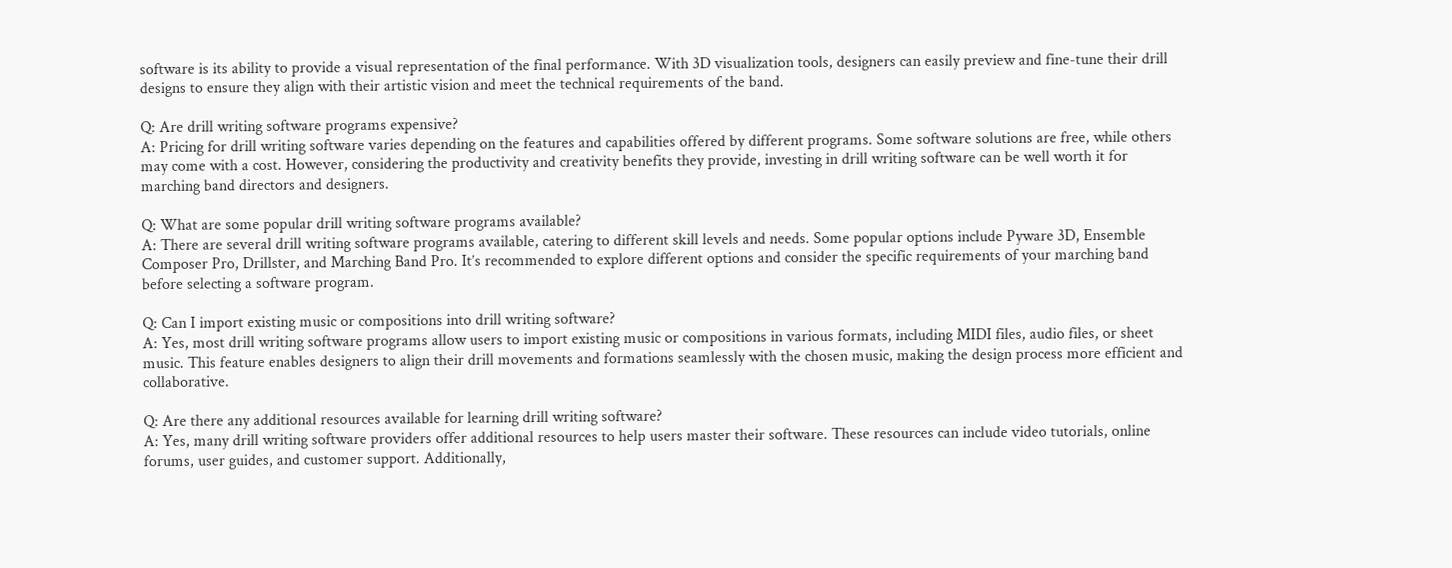software is its ability to provide a visual representation of the final performance. With 3D visualization tools, designers can easily preview and fine-tune their drill designs to ensure they align with their artistic vision and meet the technical requirements of the band.

Q: Are drill writing software programs expensive?
A: Pricing for drill writing software varies depending on the features and capabilities offered by different programs. Some software solutions are free, while others may come with a cost. However, considering the productivity and creativity benefits they provide, investing in drill writing software can be well worth it for marching band directors and designers.

Q: What are some popular drill writing software programs available?
A: There are several drill writing software programs available, catering to different skill levels and needs. Some popular options include Pyware 3D, Ensemble Composer Pro, Drillster, and Marching Band Pro. It’s recommended to explore different options and consider the specific requirements of your marching band before selecting a software program.

Q: Can I import existing music or compositions into drill writing software?
A: Yes, most drill writing software programs allow users to import existing music or compositions in various formats, including MIDI files, audio files, or sheet music. This feature enables designers to align their drill movements and formations seamlessly with the chosen music, making the design process more efficient and collaborative.

Q: Are there any additional resources available for learning drill writing software?
A: Yes, many drill writing software providers offer additional resources to help users master their software. These resources can include video tutorials, online forums, user guides, and customer support. Additionally,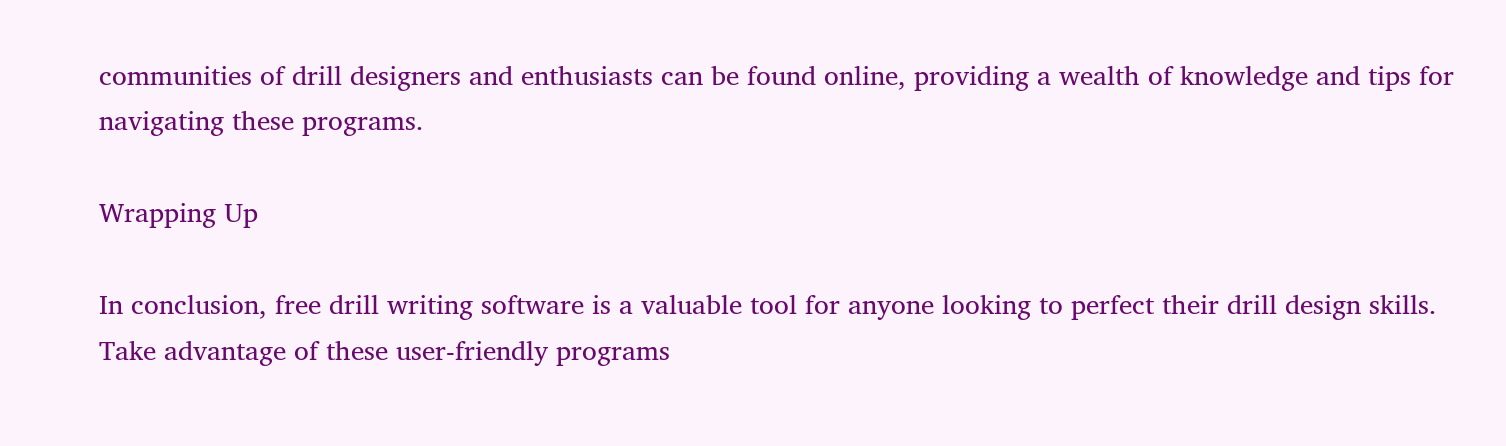communities of drill designers and enthusiasts can be found online, providing a wealth of knowledge and tips for navigating these programs.

Wrapping Up

In conclusion, free drill writing software is a valuable tool for anyone looking to perfect their drill design skills. Take advantage of these user-friendly programs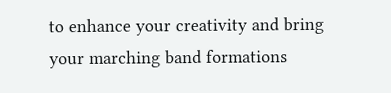to enhance your creativity and bring your marching band formations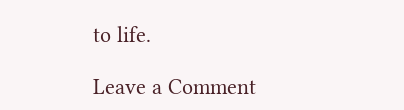to life.

Leave a Comment